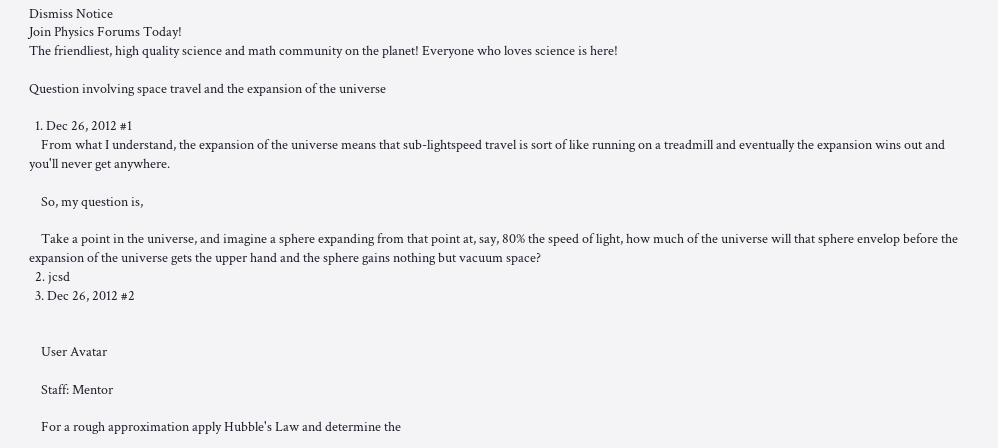Dismiss Notice
Join Physics Forums Today!
The friendliest, high quality science and math community on the planet! Everyone who loves science is here!

Question involving space travel and the expansion of the universe

  1. Dec 26, 2012 #1
    From what I understand, the expansion of the universe means that sub-lightspeed travel is sort of like running on a treadmill and eventually the expansion wins out and you'll never get anywhere.

    So, my question is,

    Take a point in the universe, and imagine a sphere expanding from that point at, say, 80% the speed of light, how much of the universe will that sphere envelop before the expansion of the universe gets the upper hand and the sphere gains nothing but vacuum space?
  2. jcsd
  3. Dec 26, 2012 #2


    User Avatar

    Staff: Mentor

    For a rough approximation apply Hubble's Law and determine the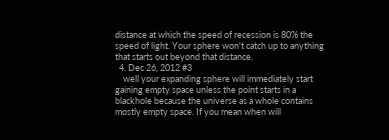distance at which the speed of recession is 80% the speed of light. Your sphere won't catch up to anything that starts out beyond that distance.
  4. Dec 26, 2012 #3
    well your expanding sphere will immediately start gaining empty space unless the point starts in a blackhole because the universe as a whole contains mostly empty space. If you mean when will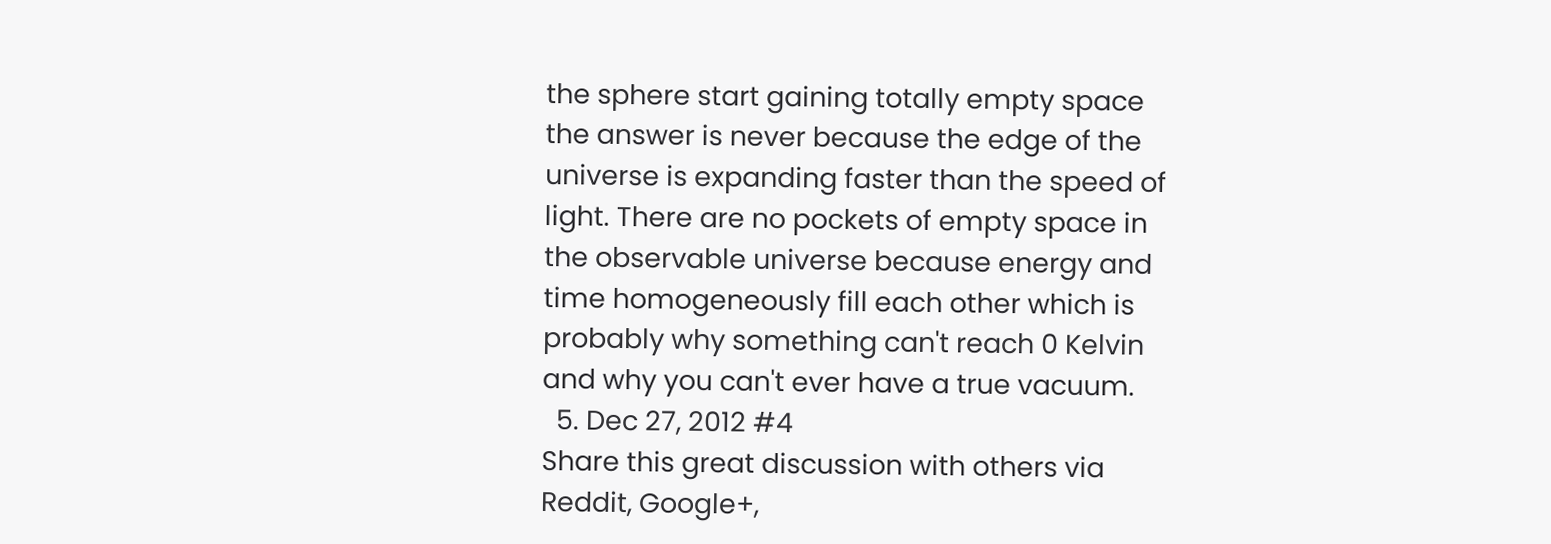the sphere start gaining totally empty space the answer is never because the edge of the universe is expanding faster than the speed of light. There are no pockets of empty space in the observable universe because energy and time homogeneously fill each other which is probably why something can't reach 0 Kelvin and why you can't ever have a true vacuum.
  5. Dec 27, 2012 #4
Share this great discussion with others via Reddit, Google+,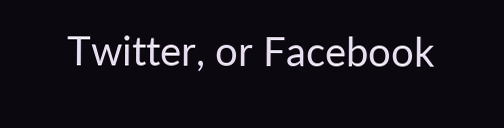Twitter, or Facebook